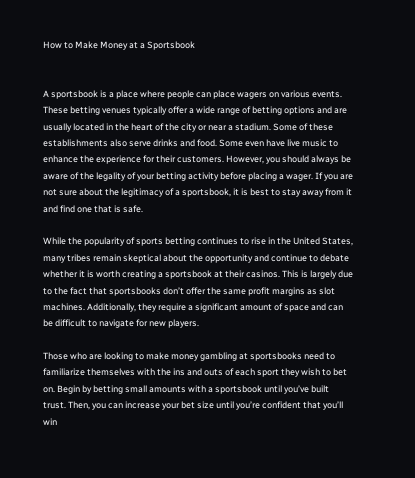How to Make Money at a Sportsbook


A sportsbook is a place where people can place wagers on various events. These betting venues typically offer a wide range of betting options and are usually located in the heart of the city or near a stadium. Some of these establishments also serve drinks and food. Some even have live music to enhance the experience for their customers. However, you should always be aware of the legality of your betting activity before placing a wager. If you are not sure about the legitimacy of a sportsbook, it is best to stay away from it and find one that is safe.

While the popularity of sports betting continues to rise in the United States, many tribes remain skeptical about the opportunity and continue to debate whether it is worth creating a sportsbook at their casinos. This is largely due to the fact that sportsbooks don’t offer the same profit margins as slot machines. Additionally, they require a significant amount of space and can be difficult to navigate for new players.

Those who are looking to make money gambling at sportsbooks need to familiarize themselves with the ins and outs of each sport they wish to bet on. Begin by betting small amounts with a sportsbook until you’ve built trust. Then, you can increase your bet size until you’re confident that you’ll win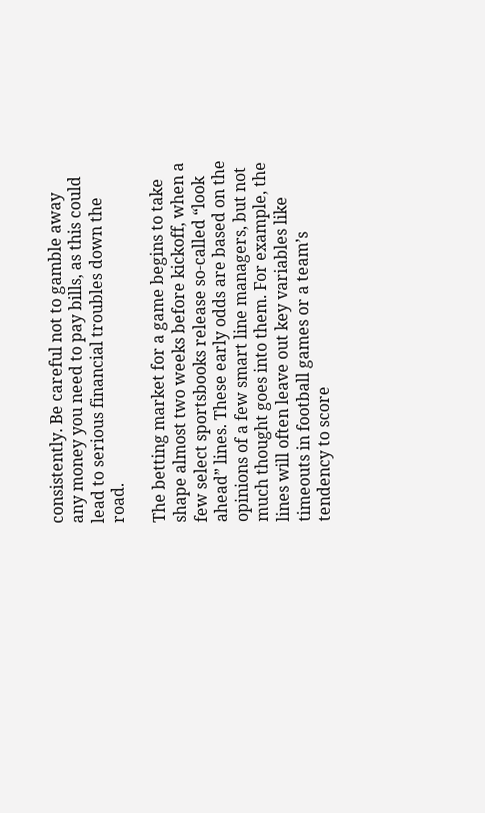consistently. Be careful not to gamble away any money you need to pay bills, as this could lead to serious financial troubles down the road.

The betting market for a game begins to take shape almost two weeks before kickoff, when a few select sportsbooks release so-called “look ahead” lines. These early odds are based on the opinions of a few smart line managers, but not much thought goes into them. For example, the lines will often leave out key variables like timeouts in football games or a team’s tendency to score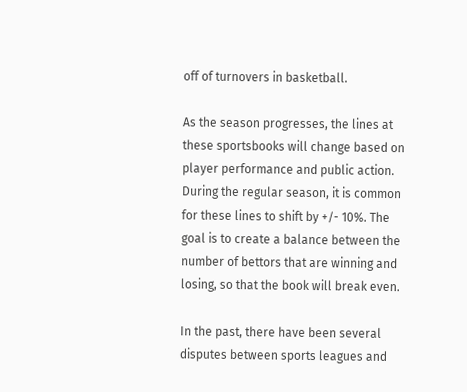off of turnovers in basketball.

As the season progresses, the lines at these sportsbooks will change based on player performance and public action. During the regular season, it is common for these lines to shift by +/- 10%. The goal is to create a balance between the number of bettors that are winning and losing, so that the book will break even.

In the past, there have been several disputes between sports leagues and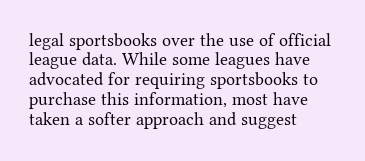legal sportsbooks over the use of official league data. While some leagues have advocated for requiring sportsbooks to purchase this information, most have taken a softer approach and suggest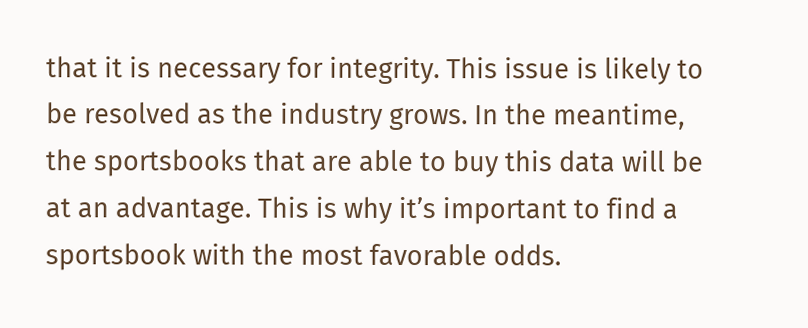that it is necessary for integrity. This issue is likely to be resolved as the industry grows. In the meantime, the sportsbooks that are able to buy this data will be at an advantage. This is why it’s important to find a sportsbook with the most favorable odds.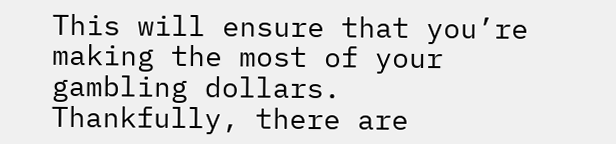This will ensure that you’re making the most of your gambling dollars. Thankfully, there are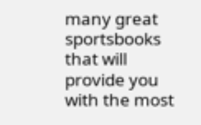many great sportsbooks that will provide you with the most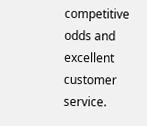competitive odds and excellent customer service.